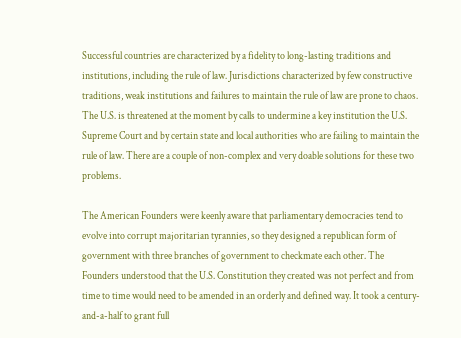Successful countries are characterized by a fidelity to long-lasting traditions and institutions, including the rule of law. Jurisdictions characterized by few constructive traditions, weak institutions and failures to maintain the rule of law are prone to chaos. The U.S. is threatened at the moment by calls to undermine a key institution the U.S. Supreme Court and by certain state and local authorities who are failing to maintain the rule of law. There are a couple of non-complex and very doable solutions for these two problems.

The American Founders were keenly aware that parliamentary democracies tend to evolve into corrupt majoritarian tyrannies, so they designed a republican form of government with three branches of government to checkmate each other. The Founders understood that the U.S. Constitution they created was not perfect and from time to time would need to be amended in an orderly and defined way. It took a century-and-a-half to grant full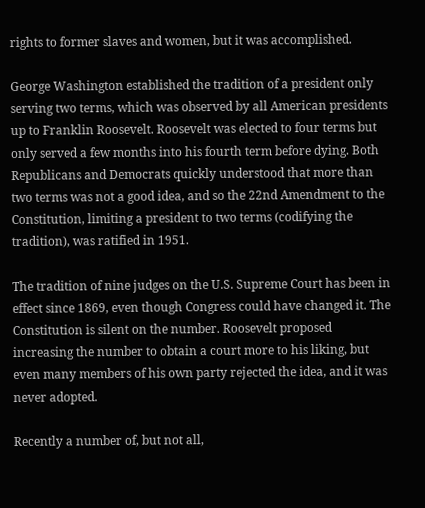rights to former slaves and women, but it was accomplished.

George Washington established the tradition of a president only serving two terms, which was observed by all American presidents up to Franklin Roosevelt. Roosevelt was elected to four terms but only served a few months into his fourth term before dying. Both Republicans and Democrats quickly understood that more than two terms was not a good idea, and so the 22nd Amendment to the Constitution, limiting a president to two terms (codifying the tradition), was ratified in 1951.

The tradition of nine judges on the U.S. Supreme Court has been in effect since 1869, even though Congress could have changed it. The Constitution is silent on the number. Roosevelt proposed increasing the number to obtain a court more to his liking, but even many members of his own party rejected the idea, and it was never adopted.

Recently a number of, but not all,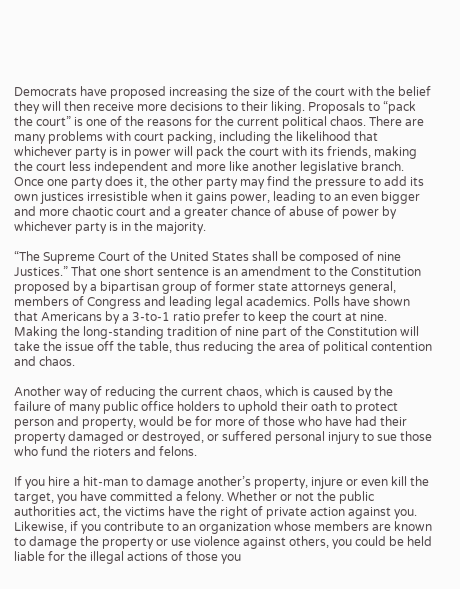Democrats have proposed increasing the size of the court with the belief they will then receive more decisions to their liking. Proposals to “pack the court” is one of the reasons for the current political chaos. There are many problems with court packing, including the likelihood that whichever party is in power will pack the court with its friends, making the court less independent and more like another legislative branch. Once one party does it, the other party may find the pressure to add its own justices irresistible when it gains power, leading to an even bigger and more chaotic court and a greater chance of abuse of power by whichever party is in the majority.

“The Supreme Court of the United States shall be composed of nine Justices.” That one short sentence is an amendment to the Constitution proposed by a bipartisan group of former state attorneys general, members of Congress and leading legal academics. Polls have shown that Americans by a 3-to-1 ratio prefer to keep the court at nine. Making the long-standing tradition of nine part of the Constitution will take the issue off the table, thus reducing the area of political contention and chaos.

Another way of reducing the current chaos, which is caused by the failure of many public office holders to uphold their oath to protect person and property, would be for more of those who have had their property damaged or destroyed, or suffered personal injury to sue those who fund the rioters and felons.

If you hire a hit-man to damage another’s property, injure or even kill the target, you have committed a felony. Whether or not the public authorities act, the victims have the right of private action against you. Likewise, if you contribute to an organization whose members are known to damage the property or use violence against others, you could be held liable for the illegal actions of those you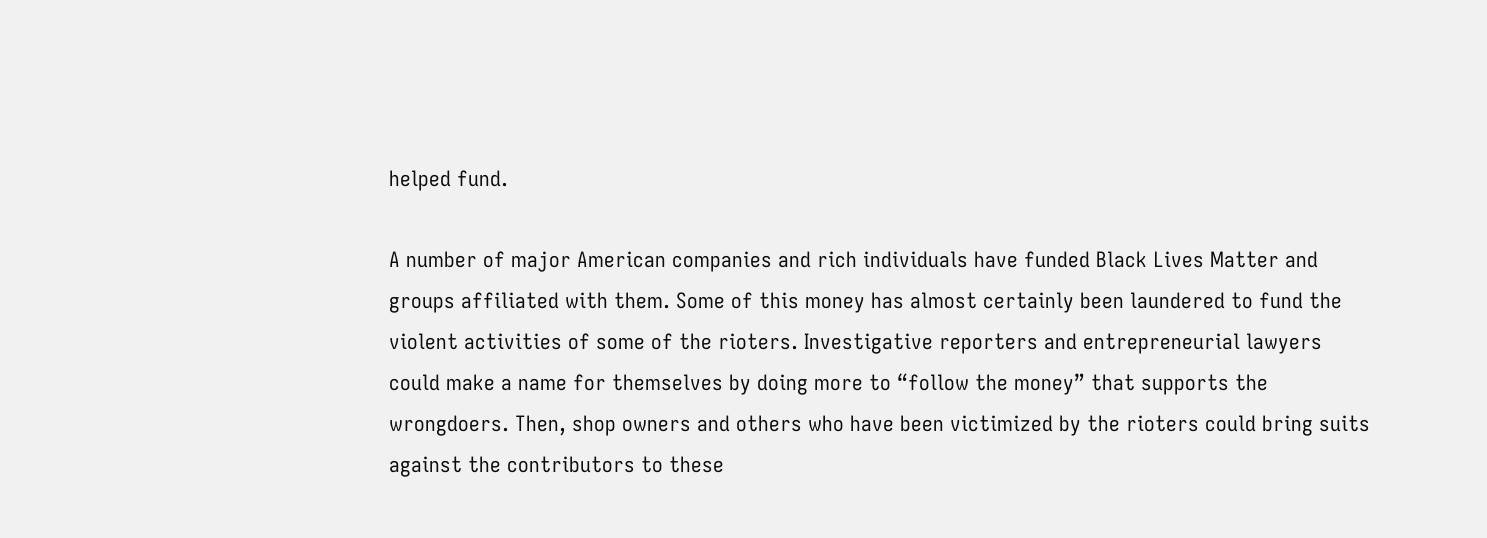helped fund.

A number of major American companies and rich individuals have funded Black Lives Matter and groups affiliated with them. Some of this money has almost certainly been laundered to fund the violent activities of some of the rioters. Investigative reporters and entrepreneurial lawyers could make a name for themselves by doing more to “follow the money” that supports the wrongdoers. Then, shop owners and others who have been victimized by the rioters could bring suits against the contributors to these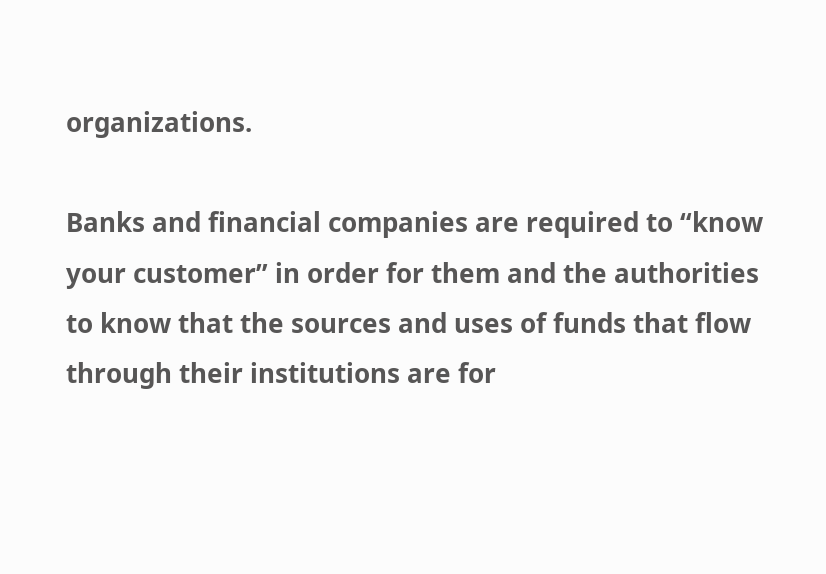organizations.

Banks and financial companies are required to “know your customer” in order for them and the authorities to know that the sources and uses of funds that flow through their institutions are for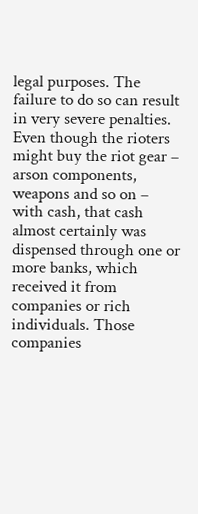legal purposes. The failure to do so can result in very severe penalties. Even though the rioters might buy the riot gear – arson components, weapons and so on – with cash, that cash almost certainly was dispensed through one or more banks, which received it from companies or rich individuals. Those companies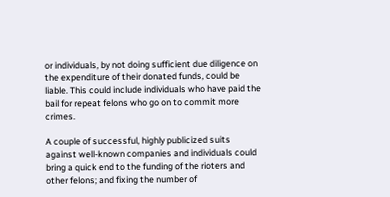or individuals, by not doing sufficient due diligence on the expenditure of their donated funds, could be liable. This could include individuals who have paid the bail for repeat felons who go on to commit more crimes.

A couple of successful, highly publicized suits against well-known companies and individuals could bring a quick end to the funding of the rioters and other felons; and fixing the number of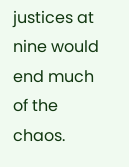justices at nine would end much of the chaos.